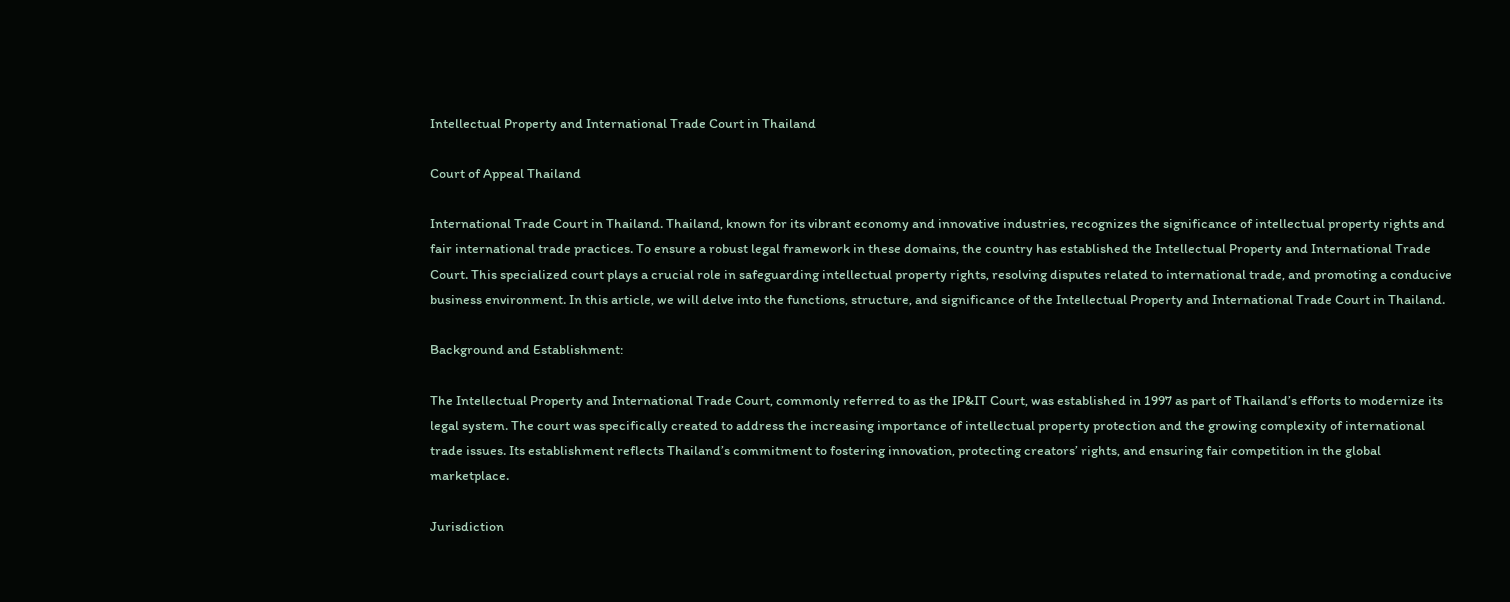Intellectual Property and International Trade Court in Thailand

Court of Appeal Thailand

International Trade Court in Thailand. Thailand, known for its vibrant economy and innovative industries, recognizes the significance of intellectual property rights and fair international trade practices. To ensure a robust legal framework in these domains, the country has established the Intellectual Property and International Trade Court. This specialized court plays a crucial role in safeguarding intellectual property rights, resolving disputes related to international trade, and promoting a conducive business environment. In this article, we will delve into the functions, structure, and significance of the Intellectual Property and International Trade Court in Thailand.

Background and Establishment:

The Intellectual Property and International Trade Court, commonly referred to as the IP&IT Court, was established in 1997 as part of Thailand’s efforts to modernize its legal system. The court was specifically created to address the increasing importance of intellectual property protection and the growing complexity of international trade issues. Its establishment reflects Thailand’s commitment to fostering innovation, protecting creators’ rights, and ensuring fair competition in the global marketplace.

Jurisdiction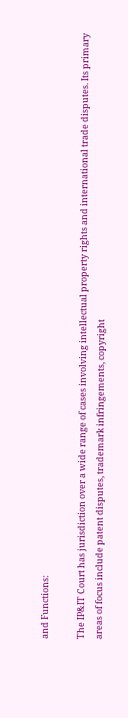and Functions:

The IP&IT Court has jurisdiction over a wide range of cases involving intellectual property rights and international trade disputes. Its primary areas of focus include patent disputes, trademark infringements, copyright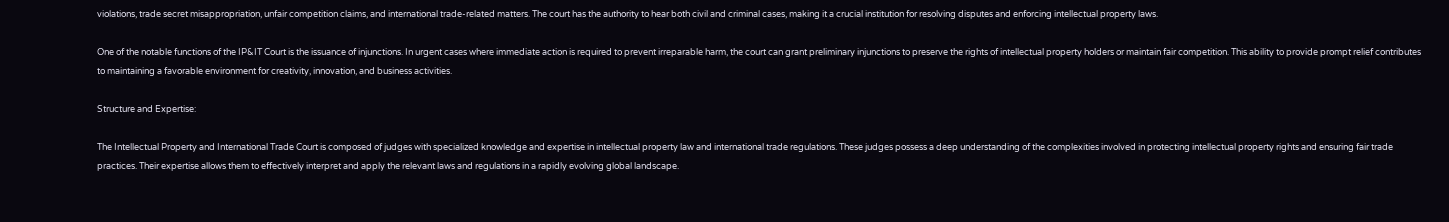violations, trade secret misappropriation, unfair competition claims, and international trade-related matters. The court has the authority to hear both civil and criminal cases, making it a crucial institution for resolving disputes and enforcing intellectual property laws.

One of the notable functions of the IP&IT Court is the issuance of injunctions. In urgent cases where immediate action is required to prevent irreparable harm, the court can grant preliminary injunctions to preserve the rights of intellectual property holders or maintain fair competition. This ability to provide prompt relief contributes to maintaining a favorable environment for creativity, innovation, and business activities.

Structure and Expertise:

The Intellectual Property and International Trade Court is composed of judges with specialized knowledge and expertise in intellectual property law and international trade regulations. These judges possess a deep understanding of the complexities involved in protecting intellectual property rights and ensuring fair trade practices. Their expertise allows them to effectively interpret and apply the relevant laws and regulations in a rapidly evolving global landscape.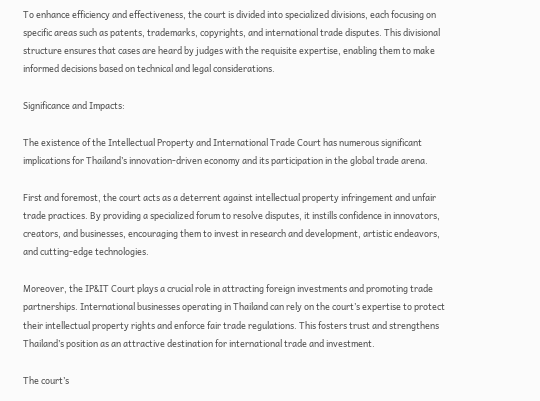To enhance efficiency and effectiveness, the court is divided into specialized divisions, each focusing on specific areas such as patents, trademarks, copyrights, and international trade disputes. This divisional structure ensures that cases are heard by judges with the requisite expertise, enabling them to make informed decisions based on technical and legal considerations.

Significance and Impacts:

The existence of the Intellectual Property and International Trade Court has numerous significant implications for Thailand’s innovation-driven economy and its participation in the global trade arena.

First and foremost, the court acts as a deterrent against intellectual property infringement and unfair trade practices. By providing a specialized forum to resolve disputes, it instills confidence in innovators, creators, and businesses, encouraging them to invest in research and development, artistic endeavors, and cutting-edge technologies.

Moreover, the IP&IT Court plays a crucial role in attracting foreign investments and promoting trade partnerships. International businesses operating in Thailand can rely on the court’s expertise to protect their intellectual property rights and enforce fair trade regulations. This fosters trust and strengthens Thailand’s position as an attractive destination for international trade and investment.

The court’s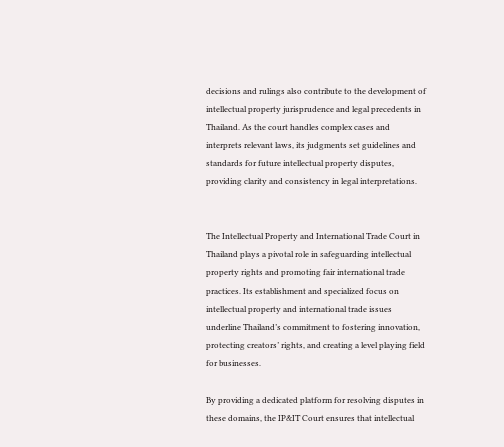decisions and rulings also contribute to the development of intellectual property jurisprudence and legal precedents in Thailand. As the court handles complex cases and interprets relevant laws, its judgments set guidelines and standards for future intellectual property disputes, providing clarity and consistency in legal interpretations.


The Intellectual Property and International Trade Court in Thailand plays a pivotal role in safeguarding intellectual property rights and promoting fair international trade practices. Its establishment and specialized focus on intellectual property and international trade issues underline Thailand’s commitment to fostering innovation, protecting creators’ rights, and creating a level playing field for businesses.

By providing a dedicated platform for resolving disputes in these domains, the IP&IT Court ensures that intellectual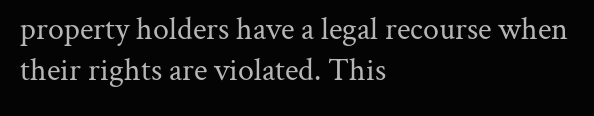property holders have a legal recourse when their rights are violated. This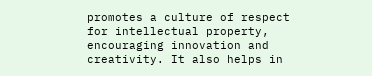promotes a culture of respect for intellectual property, encouraging innovation and creativity. It also helps in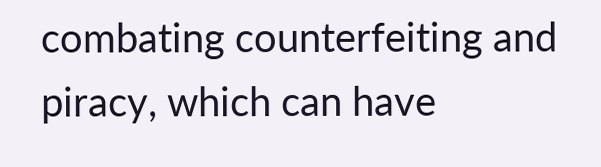combating counterfeiting and piracy, which can have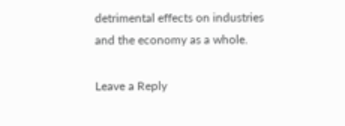detrimental effects on industries and the economy as a whole.

Leave a Reply